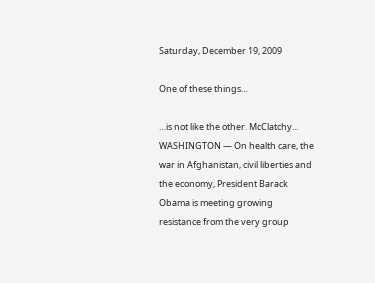Saturday, December 19, 2009

One of these things…

…is not like the other. McClatchy...
WASHINGTON — On health care, the war in Afghanistan, civil liberties and the economy, President Barack Obama is meeting growing resistance from the very group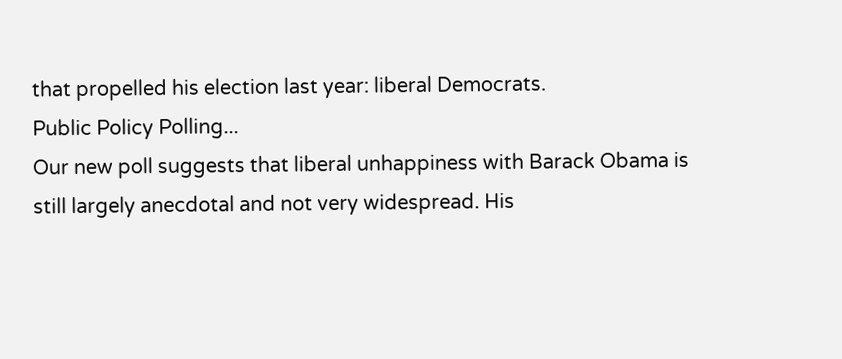that propelled his election last year: liberal Democrats.
Public Policy Polling...
Our new poll suggests that liberal unhappiness with Barack Obama is still largely anecdotal and not very widespread. His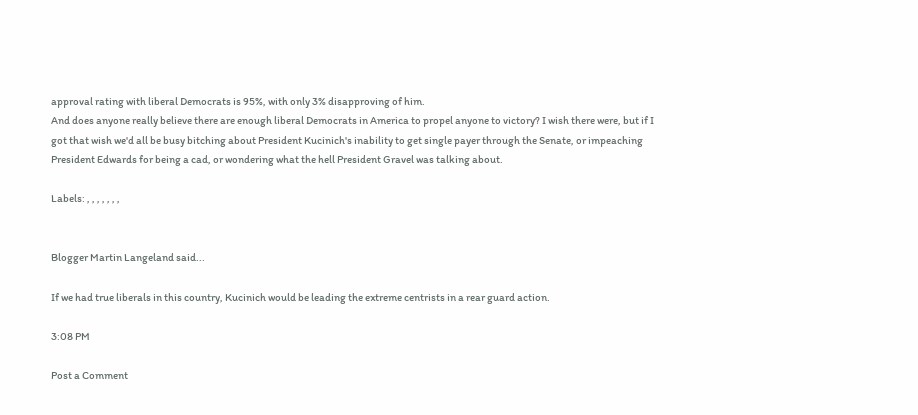approval rating with liberal Democrats is 95%, with only 3% disapproving of him.
And does anyone really believe there are enough liberal Democrats in America to propel anyone to victory? I wish there were, but if I got that wish we'd all be busy bitching about President Kucinich's inability to get single payer through the Senate, or impeaching President Edwards for being a cad, or wondering what the hell President Gravel was talking about.

Labels: , , , , , , ,


Blogger Martin Langeland said...

If we had true liberals in this country, Kucinich would be leading the extreme centrists in a rear guard action.

3:08 PM

Post a Comment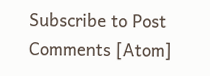Subscribe to Post Comments [Atom]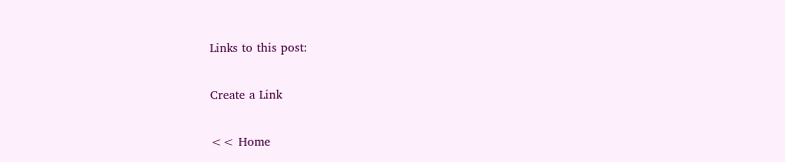Links to this post:

Create a Link

<< Home